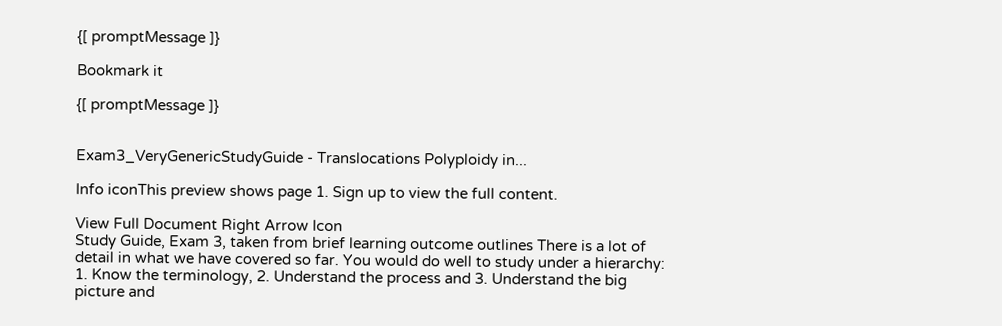{[ promptMessage ]}

Bookmark it

{[ promptMessage ]}


Exam3_VeryGenericStudyGuide - Translocations Polyploidy in...

Info iconThis preview shows page 1. Sign up to view the full content.

View Full Document Right Arrow Icon
Study Guide, Exam 3, taken from brief learning outcome outlines There is a lot of detail in what we have covered so far. You would do well to study under a hierarchy: 1. Know the terminology, 2. Understand the process and 3. Understand the big picture and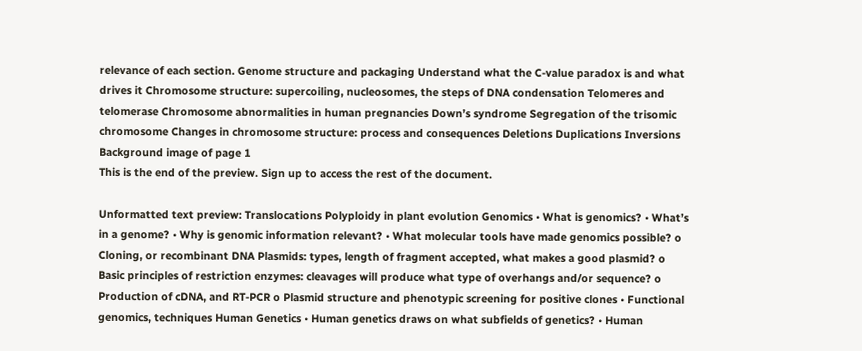relevance of each section. Genome structure and packaging Understand what the C-value paradox is and what drives it Chromosome structure: supercoiling, nucleosomes, the steps of DNA condensation Telomeres and telomerase Chromosome abnormalities in human pregnancies Down’s syndrome Segregation of the trisomic chromosome Changes in chromosome structure: process and consequences Deletions Duplications Inversions
Background image of page 1
This is the end of the preview. Sign up to access the rest of the document.

Unformatted text preview: Translocations Polyploidy in plant evolution Genomics • What is genomics? • What’s in a genome? • Why is genomic information relevant? • What molecular tools have made genomics possible? o Cloning, or recombinant DNA Plasmids: types, length of fragment accepted, what makes a good plasmid? o Basic principles of restriction enzymes: cleavages will produce what type of overhangs and/or sequence? o Production of cDNA, and RT-PCR o Plasmid structure and phenotypic screening for positive clones • Functional genomics, techniques Human Genetics • Human genetics draws on what subfields of genetics? • Human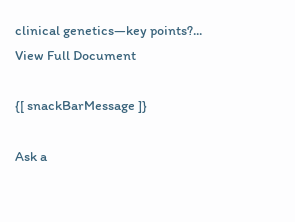clinical genetics—key points?...
View Full Document

{[ snackBarMessage ]}

Ask a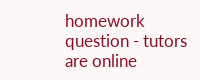homework question - tutors are online